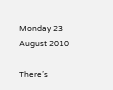Monday 23 August 2010

There’s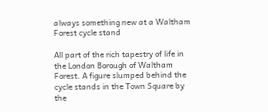always something new at a Waltham Forest cycle stand

All part of the rich tapestry of life in the London Borough of Waltham Forest. A figure slumped behind the cycle stands in the Town Square by the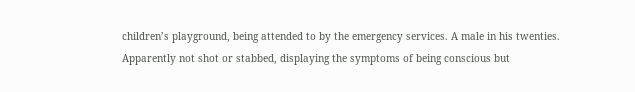children’s playground, being attended to by the emergency services. A male in his twenties. Apparently not shot or stabbed, displaying the symptoms of being conscious but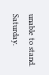unable to stand. Saturday.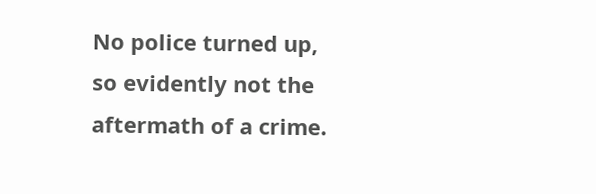No police turned up, so evidently not the aftermath of a crime.